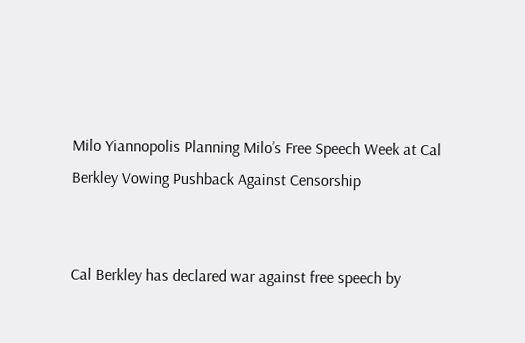Milo Yiannopolis Planning Milo’s Free Speech Week at Cal Berkley Vowing Pushback Against Censorship


Cal Berkley has declared war against free speech by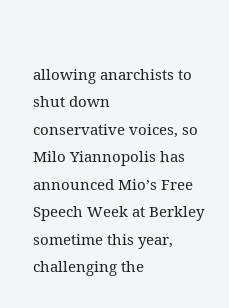allowing anarchists to shut down conservative voices, so Milo Yiannopolis has announced Mio’s Free Speech Week at Berkley sometime this year, challenging the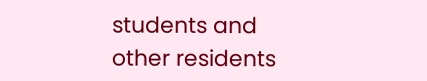students and other residents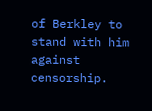of Berkley to stand with him against censorship.